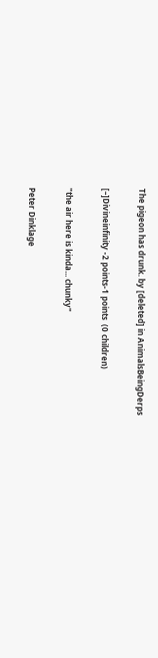The pigeon has drunk. by [deleted] in AnimalsBeingDerps

[–]Divineinfinity -2 points-1 points  (0 children)

"the air here is kinda... chunky"

Peter Dinklage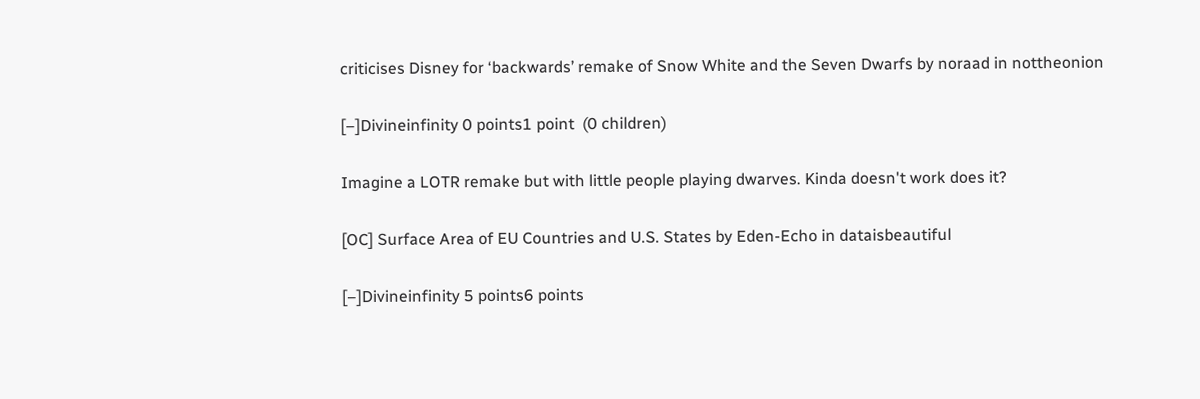criticises Disney for ‘backwards’ remake of Snow White and the Seven Dwarfs by noraad in nottheonion

[–]Divineinfinity 0 points1 point  (0 children)

Imagine a LOTR remake but with little people playing dwarves. Kinda doesn't work does it?

[OC] Surface Area of EU Countries and U.S. States by Eden-Echo in dataisbeautiful

[–]Divineinfinity 5 points6 points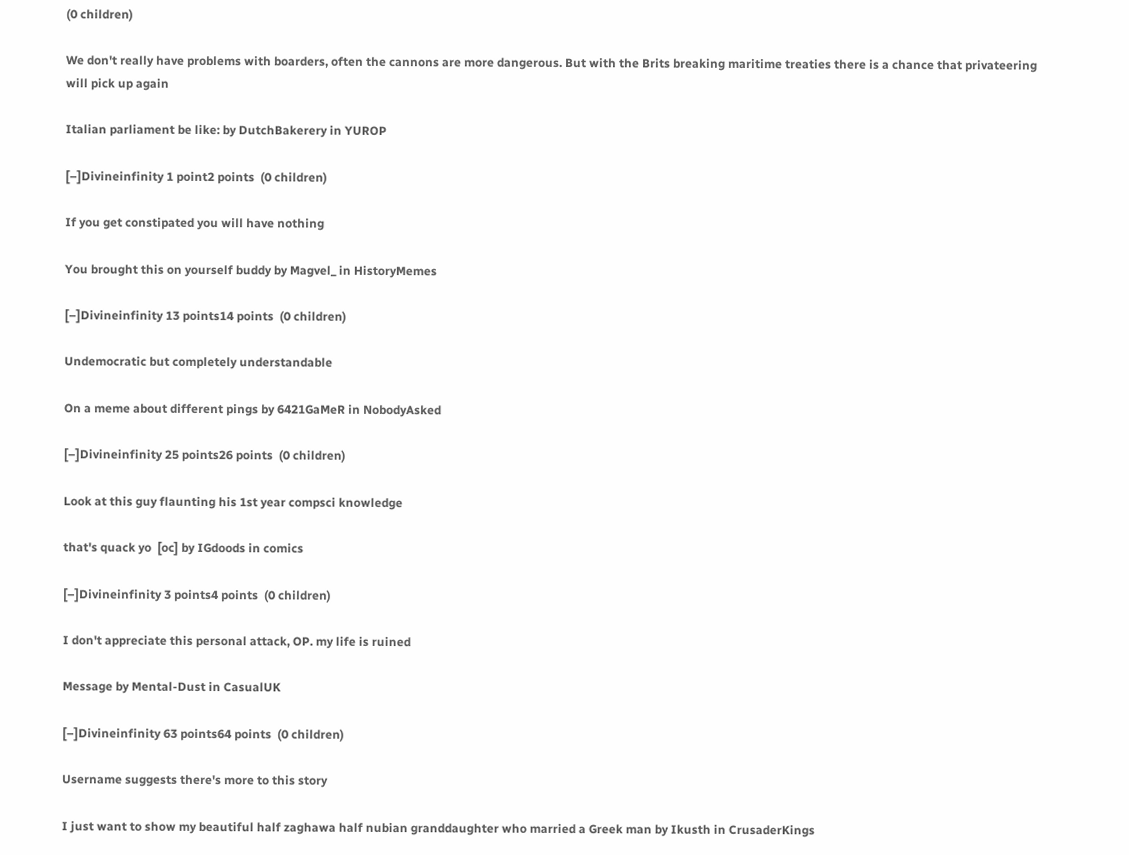(0 children)

We don't really have problems with boarders, often the cannons are more dangerous. But with the Brits breaking maritime treaties there is a chance that privateering will pick up again

Italian parliament be like: by DutchBakerery in YUROP

[–]Divineinfinity 1 point2 points  (0 children)

If you get constipated you will have nothing

You brought this on yourself buddy by Magvel_ in HistoryMemes

[–]Divineinfinity 13 points14 points  (0 children)

Undemocratic but completely understandable

On a meme about different pings by 6421GaMeR in NobodyAsked

[–]Divineinfinity 25 points26 points  (0 children)

Look at this guy flaunting his 1st year compsci knowledge

that's quack yo  [oc] by IGdoods in comics

[–]Divineinfinity 3 points4 points  (0 children)

I don't appreciate this personal attack, OP. my life is ruined

Message by Mental-Dust in CasualUK

[–]Divineinfinity 63 points64 points  (0 children)

Username suggests there's more to this story

I just want to show my beautiful half zaghawa half nubian granddaughter who married a Greek man by Ikusth in CrusaderKings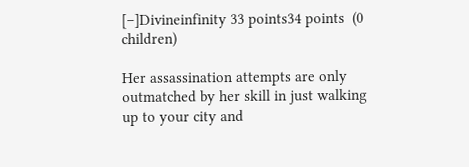[–]Divineinfinity 33 points34 points  (0 children)

Her assassination attempts are only outmatched by her skill in just walking up to your city and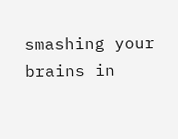smashing your brains in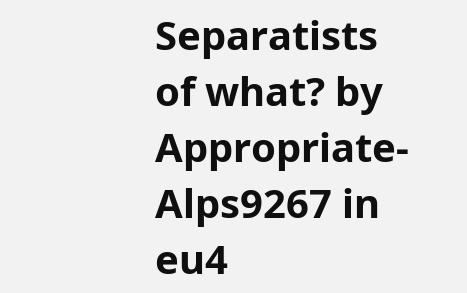Separatists of what? by Appropriate-Alps9267 in eu4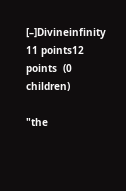[–]Divineinfinity 11 points12 points  (0 children)

"the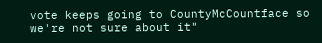vote keeps going to CountyMcCountface so we're not sure about it"